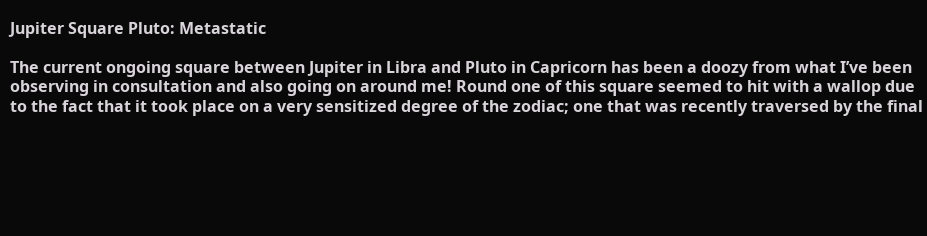Jupiter Square Pluto: Metastatic

The current ongoing square between Jupiter in Libra and Pluto in Capricorn has been a doozy from what I’ve been observing in consultation and also going on around me! Round one of this square seemed to hit with a wallop due to the fact that it took place on a very sensitized degree of the zodiac; one that was recently traversed by the final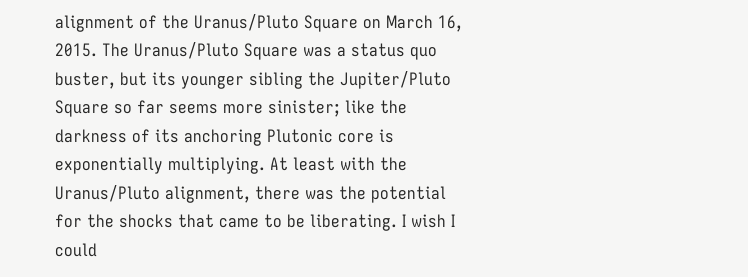alignment of the Uranus/Pluto Square on March 16, 2015. The Uranus/Pluto Square was a status quo buster, but its younger sibling the Jupiter/Pluto Square so far seems more sinister; like the darkness of its anchoring Plutonic core is exponentially multiplying. At least with the Uranus/Pluto alignment, there was the potential for the shocks that came to be liberating. I wish I could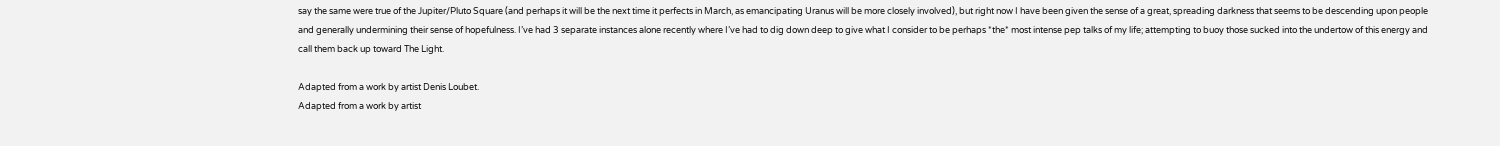say the same were true of the Jupiter/Pluto Square (and perhaps it will be the next time it perfects in March, as emancipating Uranus will be more closely involved), but right now I have been given the sense of a great, spreading darkness that seems to be descending upon people and generally undermining their sense of hopefulness. I’ve had 3 separate instances alone recently where I’ve had to dig down deep to give what I consider to be perhaps *the* most intense pep talks of my life; attempting to buoy those sucked into the undertow of this energy and call them back up toward The Light.

Adapted from a work by artist Denis Loubet.
Adapted from a work by artist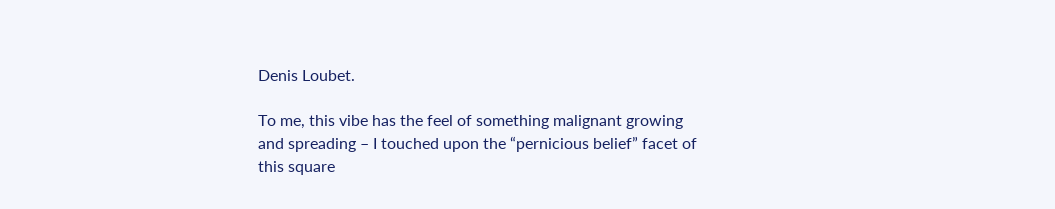Denis Loubet.

To me, this vibe has the feel of something malignant growing and spreading – I touched upon the “pernicious belief” facet of this square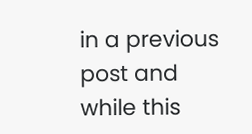in a previous post and while this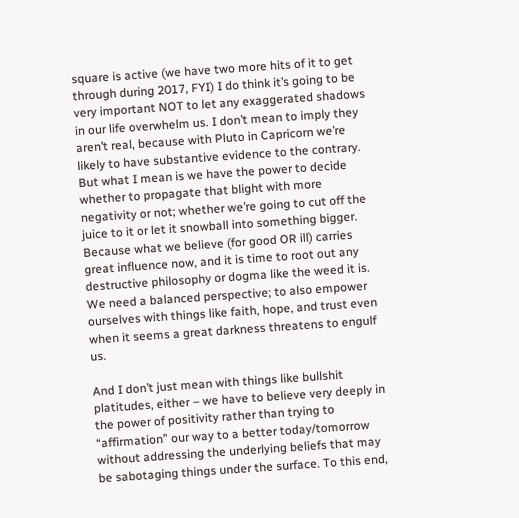square is active (we have two more hits of it to get through during 2017, FYI) I do think it’s going to be very important NOT to let any exaggerated shadows in our life overwhelm us. I don’t mean to imply they aren’t real, because with Pluto in Capricorn we’re likely to have substantive evidence to the contrary. But what I mean is we have the power to decide whether to propagate that blight with more negativity or not; whether we’re going to cut off the juice to it or let it snowball into something bigger. Because what we believe (for good OR ill) carries great influence now, and it is time to root out any destructive philosophy or dogma like the weed it is. We need a balanced perspective; to also empower ourselves with things like faith, hope, and trust even when it seems a great darkness threatens to engulf us.

And I don’t just mean with things like bullshit platitudes, either – we have to believe very deeply in the power of positivity rather than trying to “affirmation” our way to a better today/tomorrow without addressing the underlying beliefs that may be sabotaging things under the surface. To this end,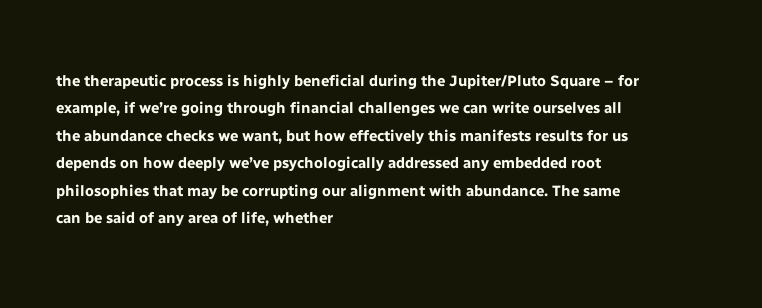the therapeutic process is highly beneficial during the Jupiter/Pluto Square – for example, if we’re going through financial challenges we can write ourselves all the abundance checks we want, but how effectively this manifests results for us depends on how deeply we’ve psychologically addressed any embedded root philosophies that may be corrupting our alignment with abundance. The same can be said of any area of life, whether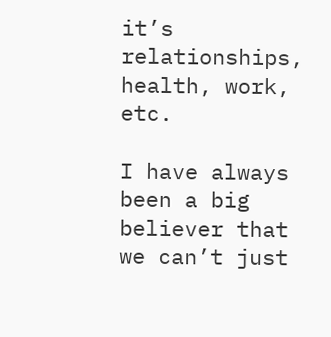it’s relationships, health, work, etc.

I have always been a big believer that we can’t just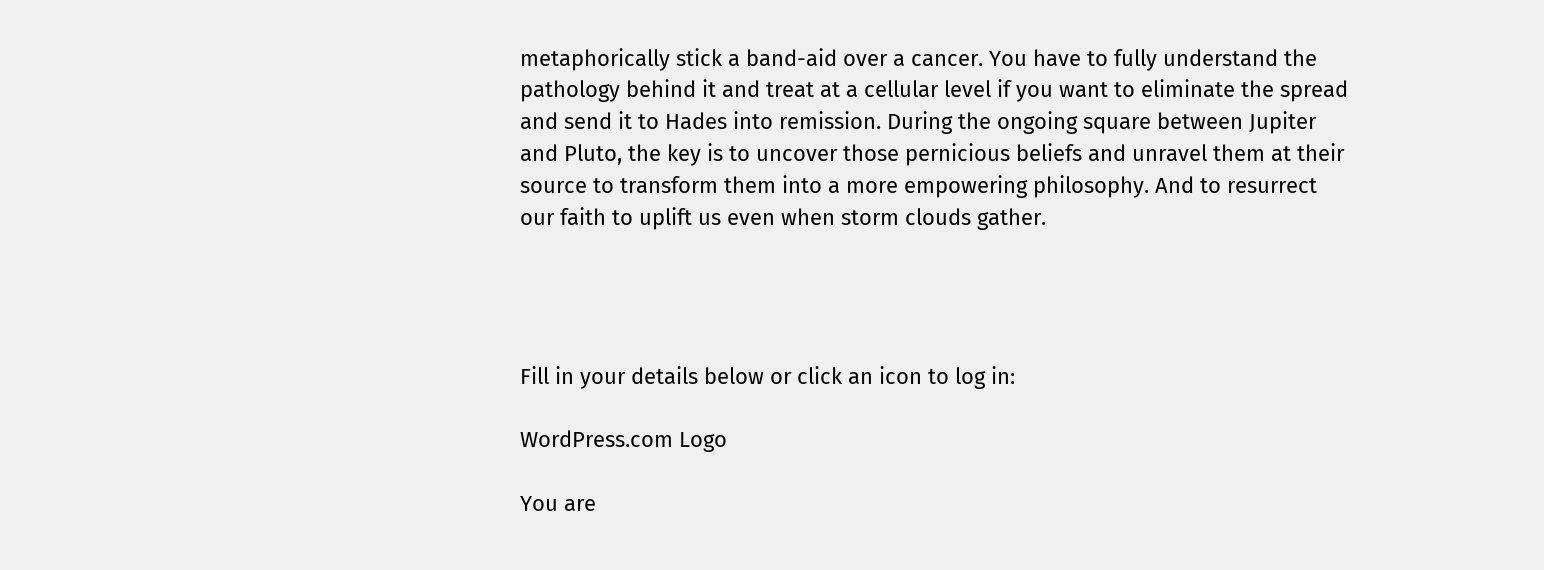metaphorically stick a band-aid over a cancer. You have to fully understand the pathology behind it and treat at a cellular level if you want to eliminate the spread and send it to Hades into remission. During the ongoing square between Jupiter and Pluto, the key is to uncover those pernicious beliefs and unravel them at their source to transform them into a more empowering philosophy. And to resurrect our faith to uplift us even when storm clouds gather.




Fill in your details below or click an icon to log in:

WordPress.com Logo

You are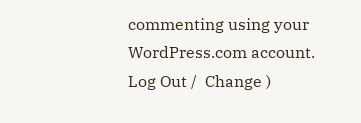commenting using your WordPress.com account. Log Out /  Change )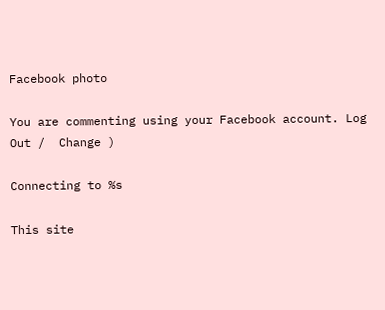Facebook photo

You are commenting using your Facebook account. Log Out /  Change )

Connecting to %s

This site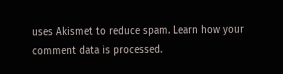uses Akismet to reduce spam. Learn how your comment data is processed.